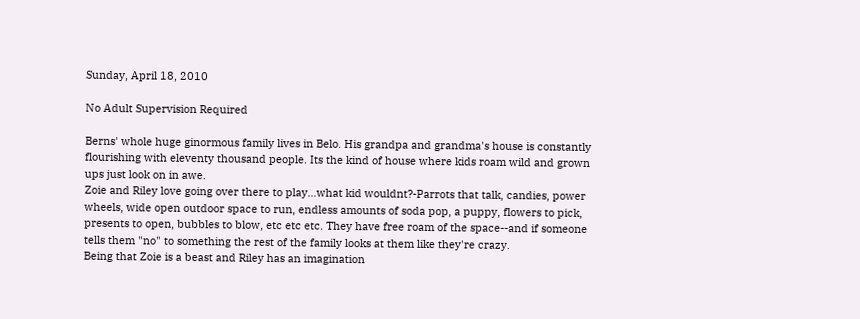Sunday, April 18, 2010

No Adult Supervision Required

Berns' whole huge ginormous family lives in Belo. His grandpa and grandma's house is constantly flourishing with eleventy thousand people. Its the kind of house where kids roam wild and grown ups just look on in awe.
Zoie and Riley love going over there to play...what kid wouldnt?-Parrots that talk, candies, power wheels, wide open outdoor space to run, endless amounts of soda pop, a puppy, flowers to pick, presents to open, bubbles to blow, etc etc etc. They have free roam of the space--and if someone tells them "no" to something the rest of the family looks at them like they're crazy.
Being that Zoie is a beast and Riley has an imagination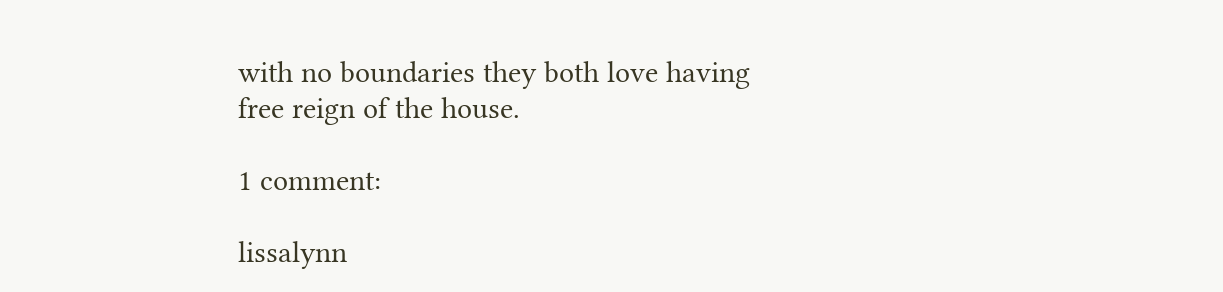with no boundaries they both love having free reign of the house.

1 comment:

lissalynn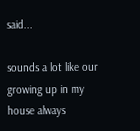said...

sounds a lot like our growing up in my house always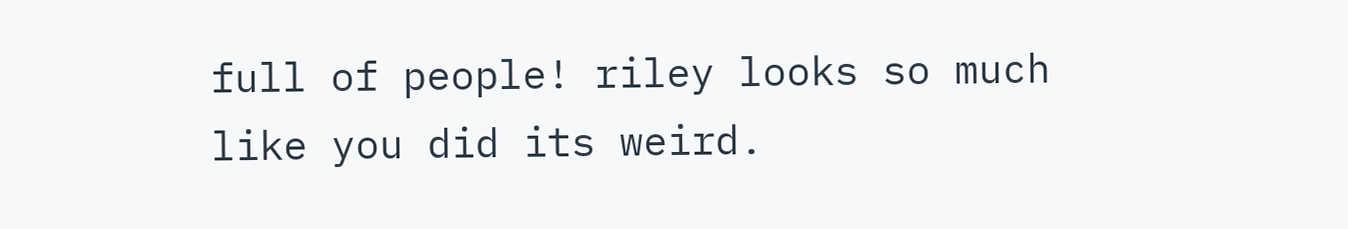full of people! riley looks so much like you did its weird.